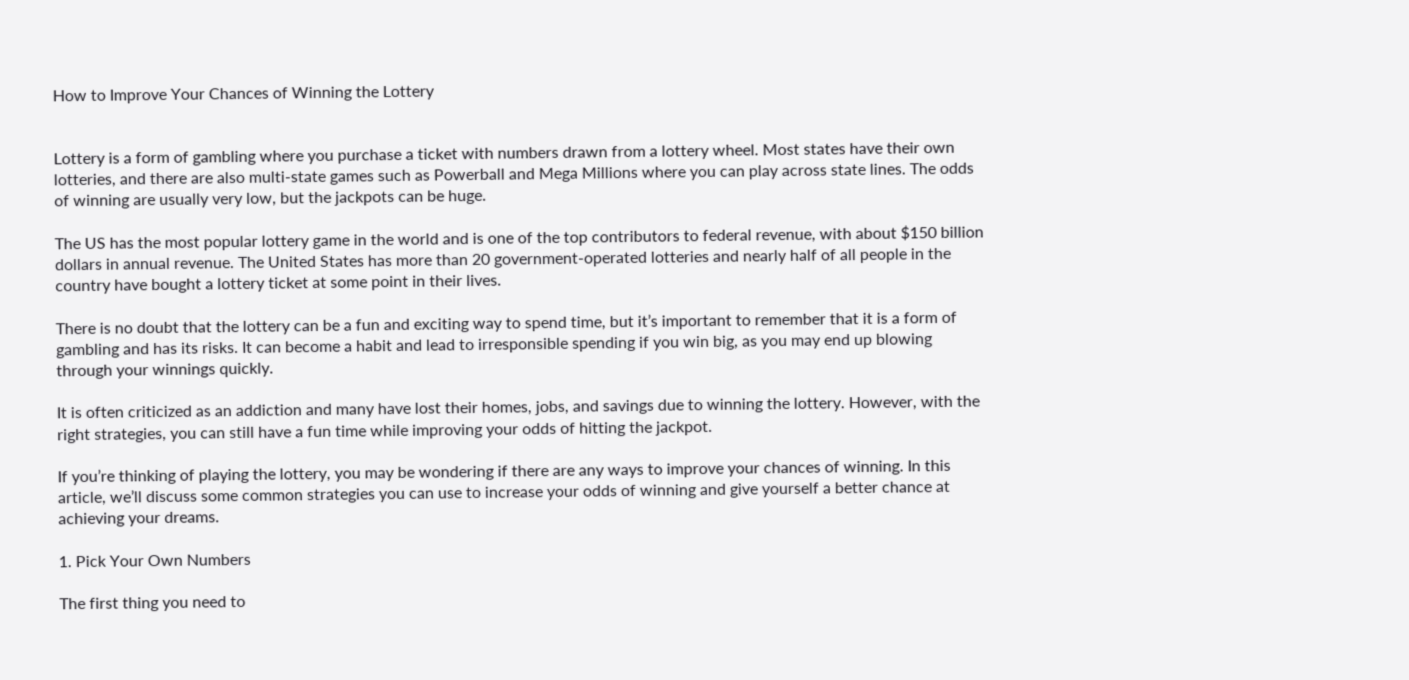How to Improve Your Chances of Winning the Lottery


Lottery is a form of gambling where you purchase a ticket with numbers drawn from a lottery wheel. Most states have their own lotteries, and there are also multi-state games such as Powerball and Mega Millions where you can play across state lines. The odds of winning are usually very low, but the jackpots can be huge.

The US has the most popular lottery game in the world and is one of the top contributors to federal revenue, with about $150 billion dollars in annual revenue. The United States has more than 20 government-operated lotteries and nearly half of all people in the country have bought a lottery ticket at some point in their lives.

There is no doubt that the lottery can be a fun and exciting way to spend time, but it’s important to remember that it is a form of gambling and has its risks. It can become a habit and lead to irresponsible spending if you win big, as you may end up blowing through your winnings quickly.

It is often criticized as an addiction and many have lost their homes, jobs, and savings due to winning the lottery. However, with the right strategies, you can still have a fun time while improving your odds of hitting the jackpot.

If you’re thinking of playing the lottery, you may be wondering if there are any ways to improve your chances of winning. In this article, we’ll discuss some common strategies you can use to increase your odds of winning and give yourself a better chance at achieving your dreams.

1. Pick Your Own Numbers

The first thing you need to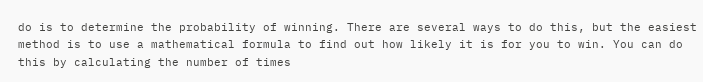do is to determine the probability of winning. There are several ways to do this, but the easiest method is to use a mathematical formula to find out how likely it is for you to win. You can do this by calculating the number of times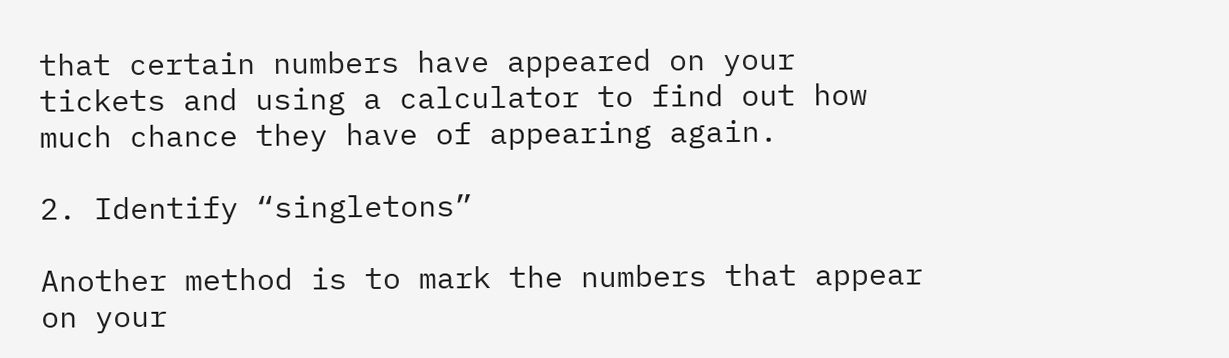that certain numbers have appeared on your tickets and using a calculator to find out how much chance they have of appearing again.

2. Identify “singletons”

Another method is to mark the numbers that appear on your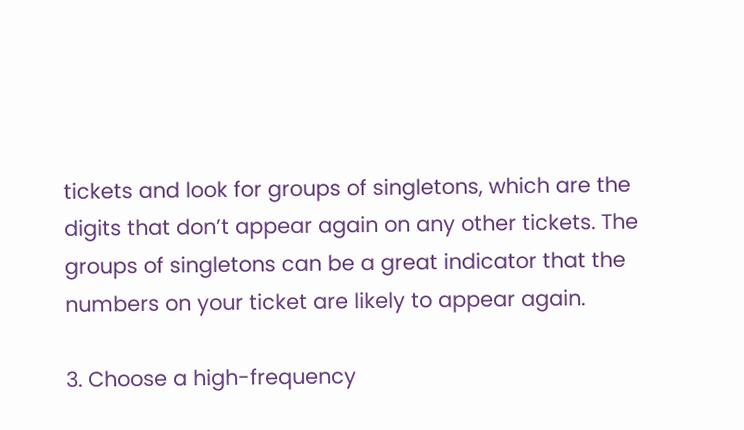tickets and look for groups of singletons, which are the digits that don’t appear again on any other tickets. The groups of singletons can be a great indicator that the numbers on your ticket are likely to appear again.

3. Choose a high-frequency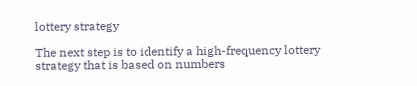lottery strategy

The next step is to identify a high-frequency lottery strategy that is based on numbers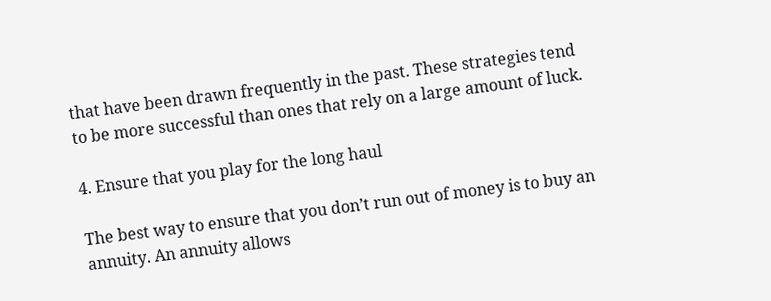that have been drawn frequently in the past. These strategies tend to be more successful than ones that rely on a large amount of luck.

4. Ensure that you play for the long haul

The best way to ensure that you don’t run out of money is to buy an annuity. An annuity allows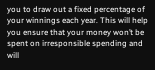you to draw out a fixed percentage of your winnings each year. This will help you ensure that your money won’t be spent on irresponsible spending and will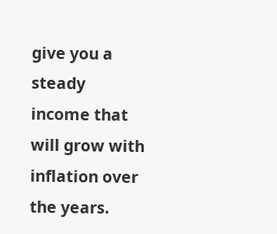give you a steady income that will grow with inflation over the years.